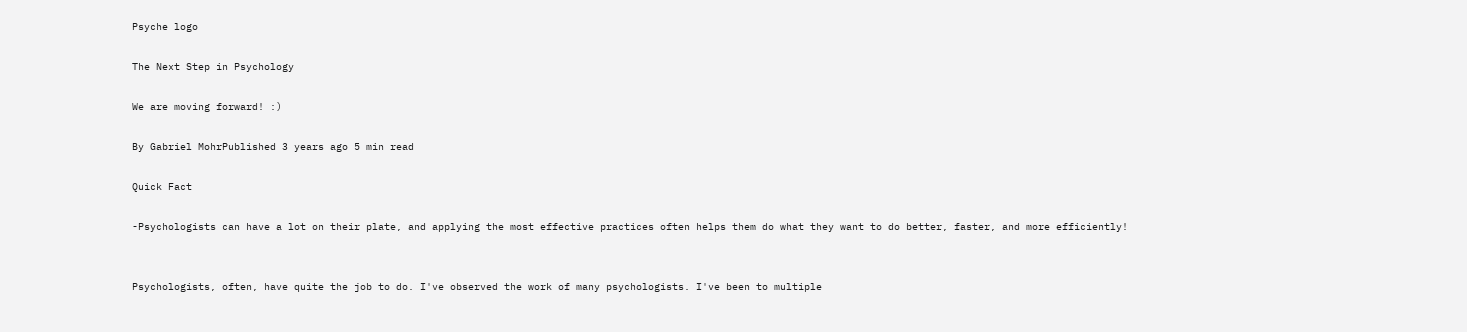Psyche logo

The Next Step in Psychology

We are moving forward! :)

By Gabriel MohrPublished 3 years ago 5 min read

Quick Fact

-Psychologists can have a lot on their plate, and applying the most effective practices often helps them do what they want to do better, faster, and more efficiently!


Psychologists, often, have quite the job to do. I've observed the work of many psychologists. I've been to multiple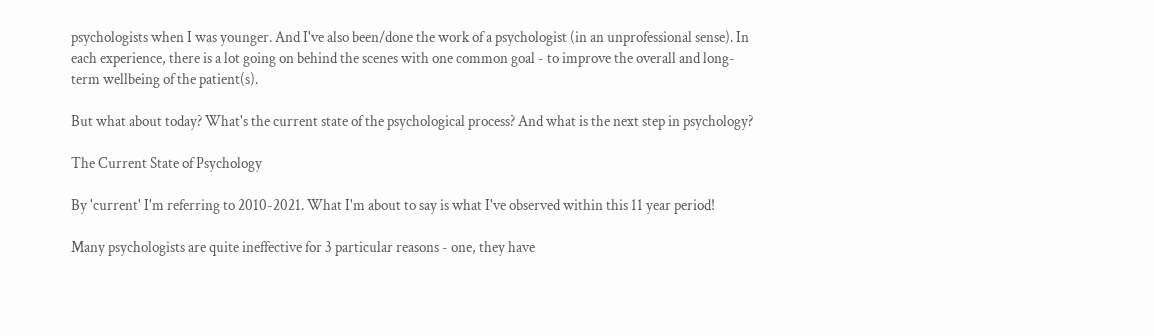psychologists when I was younger. And I've also been/done the work of a psychologist (in an unprofessional sense). In each experience, there is a lot going on behind the scenes with one common goal - to improve the overall and long-term wellbeing of the patient(s).

But what about today? What's the current state of the psychological process? And what is the next step in psychology?

The Current State of Psychology

By 'current' I'm referring to 2010-2021. What I'm about to say is what I've observed within this 11 year period!

Many psychologists are quite ineffective for 3 particular reasons - one, they have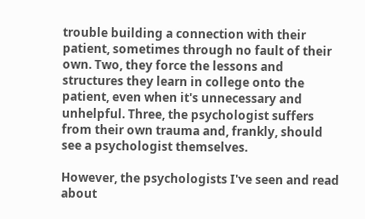trouble building a connection with their patient, sometimes through no fault of their own. Two, they force the lessons and structures they learn in college onto the patient, even when it's unnecessary and unhelpful. Three, the psychologist suffers from their own trauma and, frankly, should see a psychologist themselves.

However, the psychologists I've seen and read about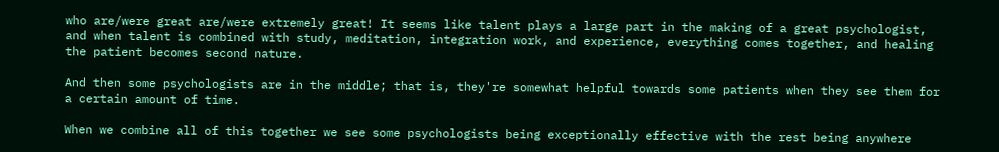who are/were great are/were extremely great! It seems like talent plays a large part in the making of a great psychologist, and when talent is combined with study, meditation, integration work, and experience, everything comes together, and healing the patient becomes second nature.

And then some psychologists are in the middle; that is, they're somewhat helpful towards some patients when they see them for a certain amount of time.

When we combine all of this together we see some psychologists being exceptionally effective with the rest being anywhere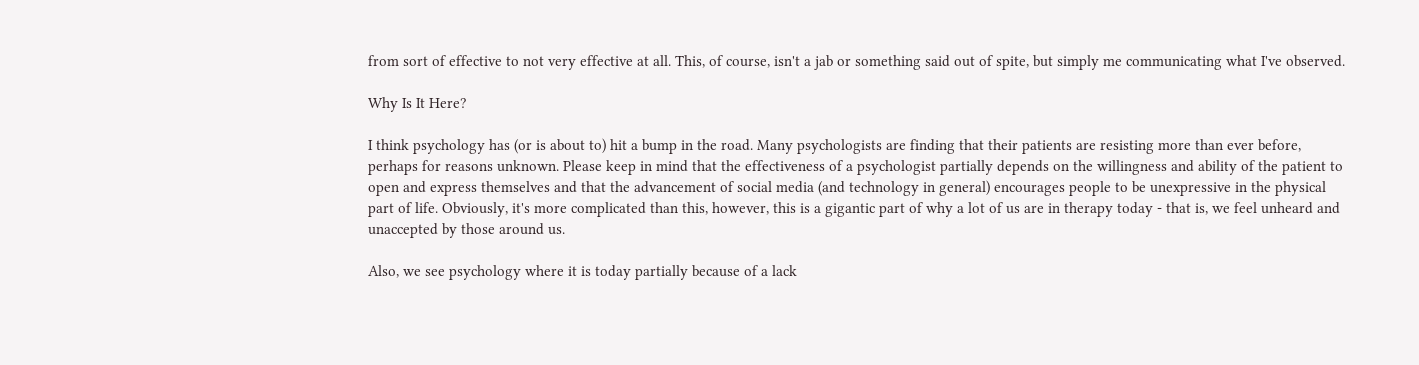from sort of effective to not very effective at all. This, of course, isn't a jab or something said out of spite, but simply me communicating what I've observed.

Why Is It Here?

I think psychology has (or is about to) hit a bump in the road. Many psychologists are finding that their patients are resisting more than ever before, perhaps for reasons unknown. Please keep in mind that the effectiveness of a psychologist partially depends on the willingness and ability of the patient to open and express themselves and that the advancement of social media (and technology in general) encourages people to be unexpressive in the physical part of life. Obviously, it's more complicated than this, however, this is a gigantic part of why a lot of us are in therapy today - that is, we feel unheard and unaccepted by those around us.

Also, we see psychology where it is today partially because of a lack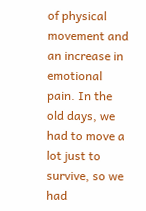of physical movement and an increase in emotional pain. In the old days, we had to move a lot just to survive, so we had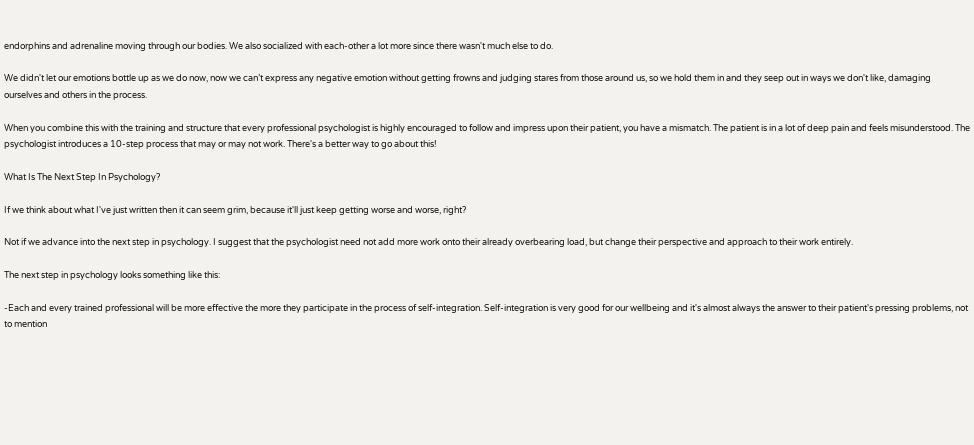endorphins and adrenaline moving through our bodies. We also socialized with each-other a lot more since there wasn't much else to do.

We didn't let our emotions bottle up as we do now, now we can’t express any negative emotion without getting frowns and judging stares from those around us, so we hold them in and they seep out in ways we don't like, damaging ourselves and others in the process.

When you combine this with the training and structure that every professional psychologist is highly encouraged to follow and impress upon their patient, you have a mismatch. The patient is in a lot of deep pain and feels misunderstood. The psychologist introduces a 10-step process that may or may not work. There's a better way to go about this!

What Is The Next Step In Psychology?

If we think about what I've just written then it can seem grim, because it'll just keep getting worse and worse, right?

Not if we advance into the next step in psychology. I suggest that the psychologist need not add more work onto their already overbearing load, but change their perspective and approach to their work entirely.

The next step in psychology looks something like this:

-Each and every trained professional will be more effective the more they participate in the process of self-integration. Self-integration is very good for our wellbeing and it's almost always the answer to their patient's pressing problems, not to mention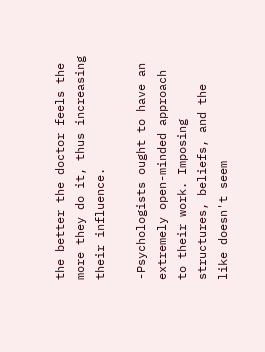the better the doctor feels the more they do it, thus increasing their influence.

-Psychologists ought to have an extremely open-minded approach to their work. Imposing structures, beliefs, and the like doesn't seem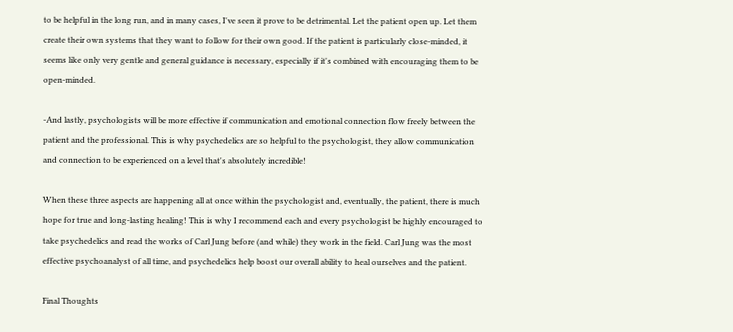to be helpful in the long run, and in many cases, I've seen it prove to be detrimental. Let the patient open up. Let them create their own systems that they want to follow for their own good. If the patient is particularly close-minded, it seems like only very gentle and general guidance is necessary, especially if it's combined with encouraging them to be open-minded.

-And lastly, psychologists will be more effective if communication and emotional connection flow freely between the patient and the professional. This is why psychedelics are so helpful to the psychologist, they allow communication and connection to be experienced on a level that's absolutely incredible!

When these three aspects are happening all at once within the psychologist and, eventually, the patient, there is much hope for true and long-lasting healing! This is why I recommend each and every psychologist be highly encouraged to take psychedelics and read the works of Carl Jung before (and while) they work in the field. Carl Jung was the most effective psychoanalyst of all time, and psychedelics help boost our overall ability to heal ourselves and the patient.

Final Thoughts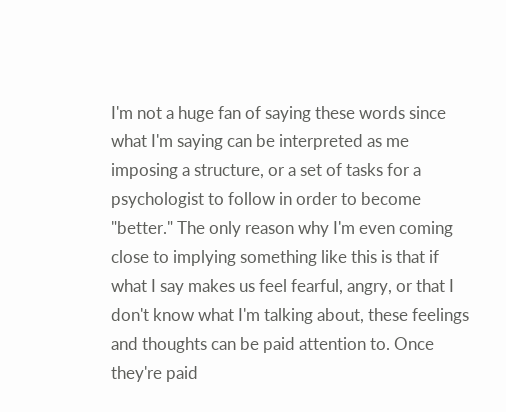I'm not a huge fan of saying these words since what I'm saying can be interpreted as me imposing a structure, or a set of tasks for a psychologist to follow in order to become "better." The only reason why I'm even coming close to implying something like this is that if what I say makes us feel fearful, angry, or that I don't know what I'm talking about, these feelings and thoughts can be paid attention to. Once they're paid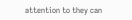attention to they can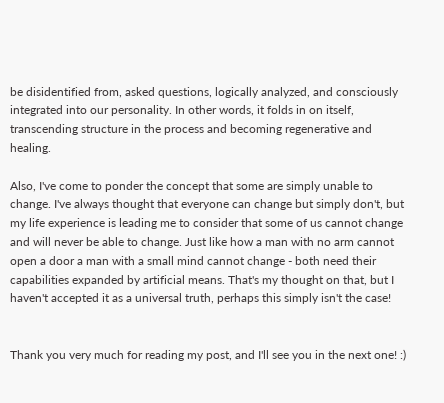be disidentified from, asked questions, logically analyzed, and consciously integrated into our personality. In other words, it folds in on itself, transcending structure in the process and becoming regenerative and healing.

Also, I've come to ponder the concept that some are simply unable to change. I've always thought that everyone can change but simply don't, but my life experience is leading me to consider that some of us cannot change and will never be able to change. Just like how a man with no arm cannot open a door a man with a small mind cannot change - both need their capabilities expanded by artificial means. That's my thought on that, but I haven't accepted it as a universal truth, perhaps this simply isn't the case!


Thank you very much for reading my post, and I'll see you in the next one! :)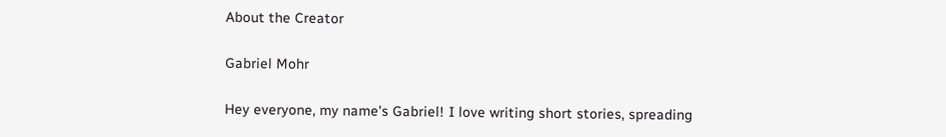About the Creator

Gabriel Mohr

Hey everyone, my name's Gabriel! I love writing short stories, spreading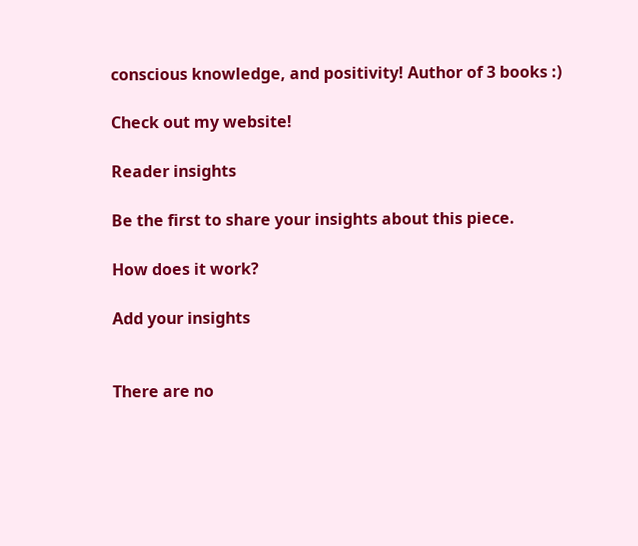conscious knowledge, and positivity! Author of 3 books :)

Check out my website!

Reader insights

Be the first to share your insights about this piece.

How does it work?

Add your insights


There are no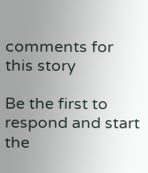comments for this story

Be the first to respond and start the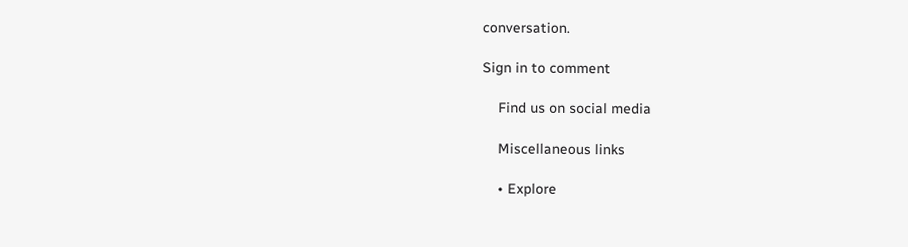conversation.

Sign in to comment

    Find us on social media

    Miscellaneous links

    • Explore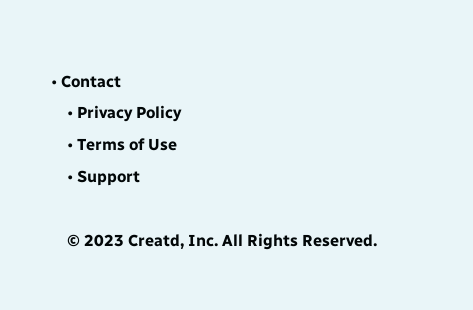• Contact
    • Privacy Policy
    • Terms of Use
    • Support

    © 2023 Creatd, Inc. All Rights Reserved.